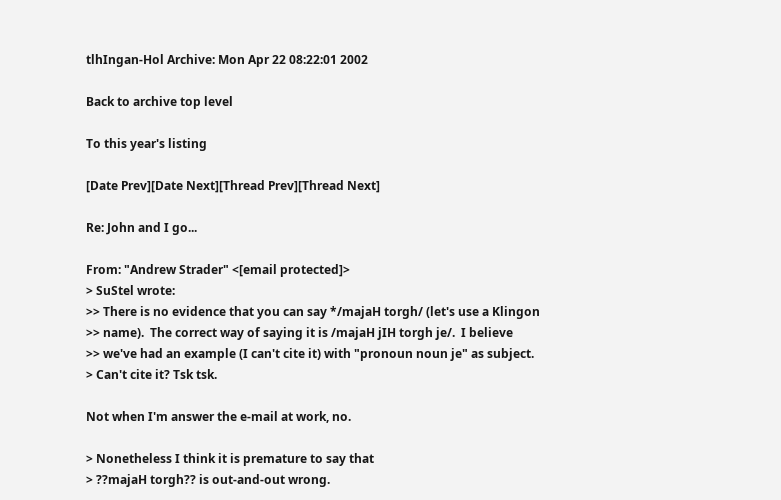tlhIngan-Hol Archive: Mon Apr 22 08:22:01 2002

Back to archive top level

To this year's listing

[Date Prev][Date Next][Thread Prev][Thread Next]

Re: John and I go...

From: "Andrew Strader" <[email protected]>
> SuStel wrote:
>> There is no evidence that you can say */majaH torgh/ (let's use a Klingon
>> name).  The correct way of saying it is /majaH jIH torgh je/.  I believe
>> we've had an example (I can't cite it) with "pronoun noun je" as subject.
> Can't cite it? Tsk tsk.

Not when I'm answer the e-mail at work, no.

> Nonetheless I think it is premature to say that
> ??majaH torgh?? is out-and-out wrong.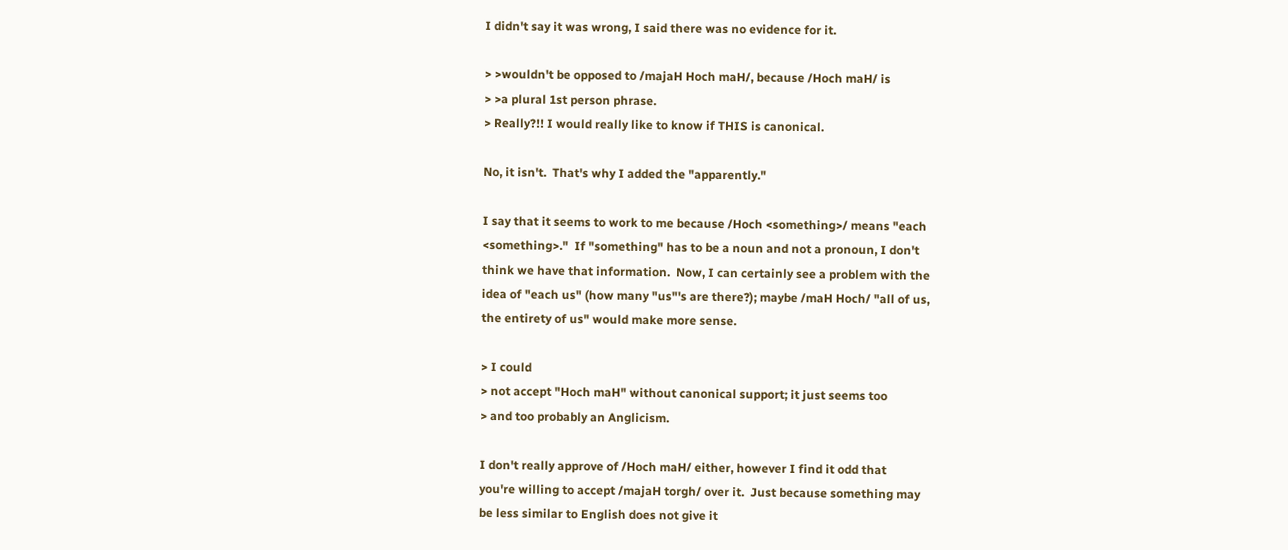I didn't say it was wrong, I said there was no evidence for it.

> >wouldn't be opposed to /majaH Hoch maH/, because /Hoch maH/ is
> >a plural 1st person phrase.
> Really?!! I would really like to know if THIS is canonical.

No, it isn't.  That's why I added the "apparently."

I say that it seems to work to me because /Hoch <something>/ means "each
<something>."  If "something" has to be a noun and not a pronoun, I don't
think we have that information.  Now, I can certainly see a problem with the
idea of "each us" (how many "us"'s are there?); maybe /maH Hoch/ "all of us,
the entirety of us" would make more sense.

> I could
> not accept "Hoch maH" without canonical support; it just seems too
> and too probably an Anglicism.

I don't really approve of /Hoch maH/ either, however I find it odd that
you're willing to accept /majaH torgh/ over it.  Just because something may
be less similar to English does not give it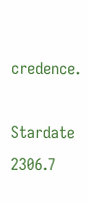credence.

Stardate 2306.7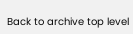Back to archive top level